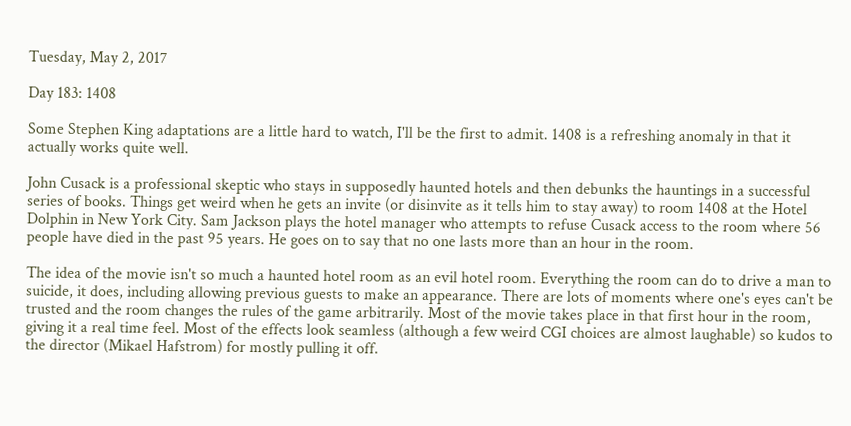Tuesday, May 2, 2017

Day 183: 1408

Some Stephen King adaptations are a little hard to watch, I'll be the first to admit. 1408 is a refreshing anomaly in that it actually works quite well.

John Cusack is a professional skeptic who stays in supposedly haunted hotels and then debunks the hauntings in a successful series of books. Things get weird when he gets an invite (or disinvite as it tells him to stay away) to room 1408 at the Hotel Dolphin in New York City. Sam Jackson plays the hotel manager who attempts to refuse Cusack access to the room where 56 people have died in the past 95 years. He goes on to say that no one lasts more than an hour in the room.

The idea of the movie isn't so much a haunted hotel room as an evil hotel room. Everything the room can do to drive a man to suicide, it does, including allowing previous guests to make an appearance. There are lots of moments where one's eyes can't be trusted and the room changes the rules of the game arbitrarily. Most of the movie takes place in that first hour in the room, giving it a real time feel. Most of the effects look seamless (although a few weird CGI choices are almost laughable) so kudos to the director (Mikael Hafstrom) for mostly pulling it off.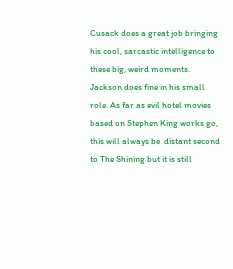Cusack does a great job bringing his cool, sarcastic intelligence to these big, weird moments. Jackson does fine in his small role. As far as evil hotel movies based on Stephen King works go, this will always be  distant second to The Shining but it is still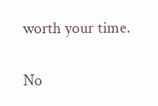worth your time.

No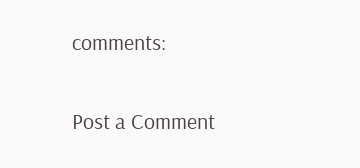comments:

Post a Comment